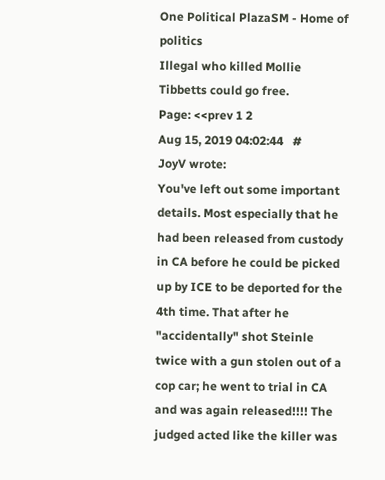One Political PlazaSM - Home of politics
Illegal who killed Mollie Tibbetts could go free.
Page: <<prev 1 2
Aug 15, 2019 04:02:44   #
JoyV wrote:
You've left out some important details. Most especially that he had been released from custody in CA before he could be picked up by ICE to be deported for the 4th time. That after he "accidentally" shot Steinle twice with a gun stolen out of a cop car; he went to trial in CA and was again released!!!! The judged acted like the killer was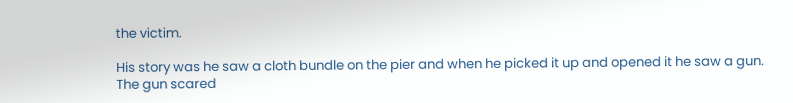the victim.

His story was he saw a cloth bundle on the pier and when he picked it up and opened it he saw a gun. The gun scared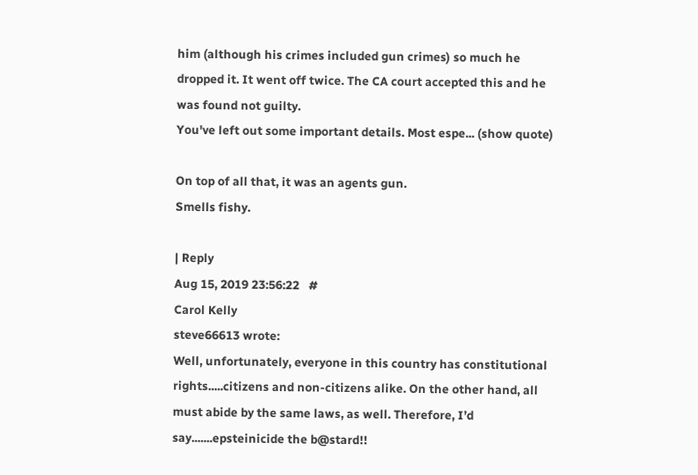him (although his crimes included gun crimes) so much he dropped it. It went off twice. The CA court accepted this and he was found not guilty.
You've left out some important details. Most espe... (show quote)

On top of all that, it was an agents gun.
Smells fishy.

| Reply
Aug 15, 2019 23:56:22   #
Carol Kelly
steve66613 wrote:
Well, unfortunately, everyone in this country has constitutional rights.....citizens and non-citizens alike. On the other hand, all must abide by the same laws, as well. Therefore, I’d say.......epsteinicide the b@stard!!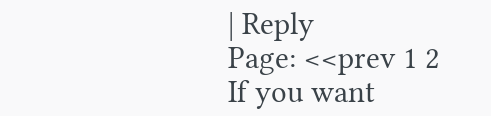| Reply
Page: <<prev 1 2
If you want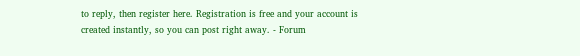to reply, then register here. Registration is free and your account is created instantly, so you can post right away. - Forum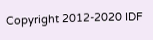Copyright 2012-2020 IDF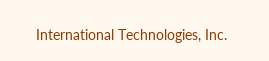International Technologies, Inc.